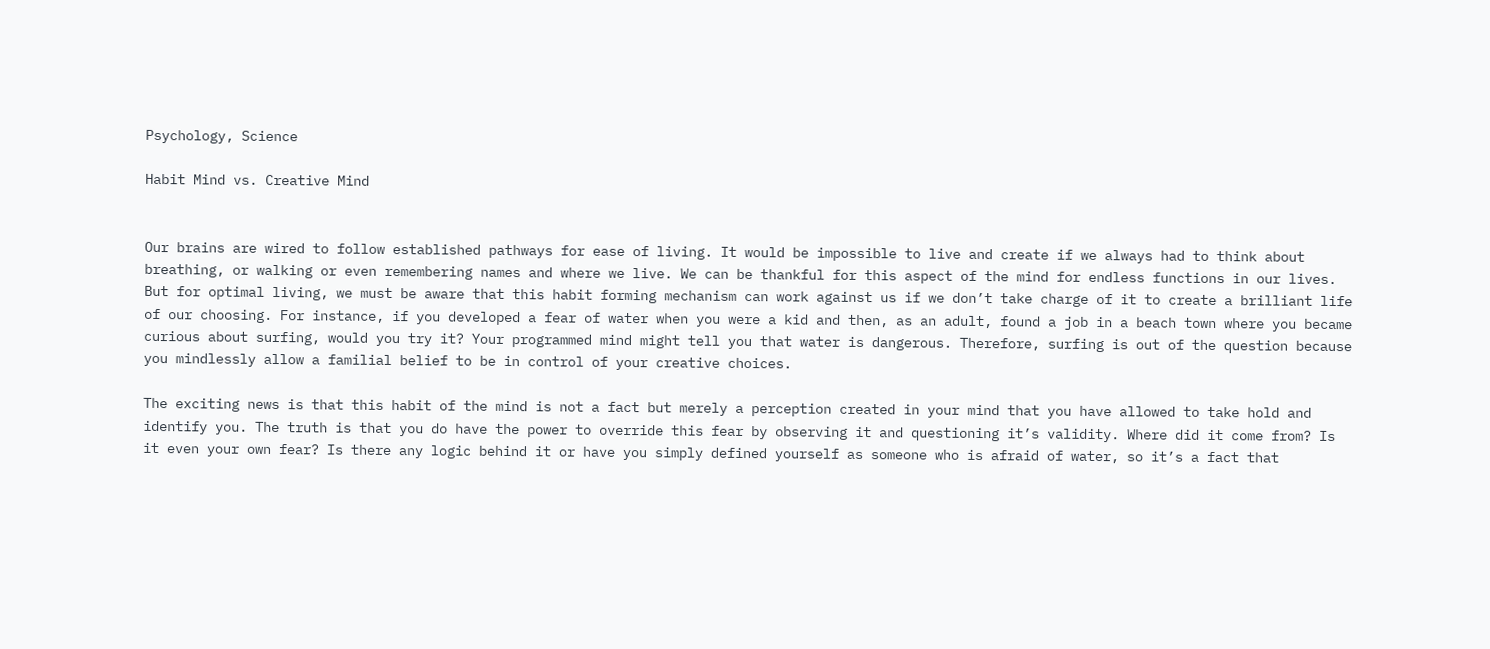Psychology, Science

Habit Mind vs. Creative Mind


Our brains are wired to follow established pathways for ease of living. It would be impossible to live and create if we always had to think about breathing, or walking or even remembering names and where we live. We can be thankful for this aspect of the mind for endless functions in our lives. But for optimal living, we must be aware that this habit forming mechanism can work against us if we don’t take charge of it to create a brilliant life of our choosing. For instance, if you developed a fear of water when you were a kid and then, as an adult, found a job in a beach town where you became curious about surfing, would you try it? Your programmed mind might tell you that water is dangerous. Therefore, surfing is out of the question because you mindlessly allow a familial belief to be in control of your creative choices.

The exciting news is that this habit of the mind is not a fact but merely a perception created in your mind that you have allowed to take hold and identify you. The truth is that you do have the power to override this fear by observing it and questioning it’s validity. Where did it come from? Is it even your own fear? Is there any logic behind it or have you simply defined yourself as someone who is afraid of water, so it’s a fact that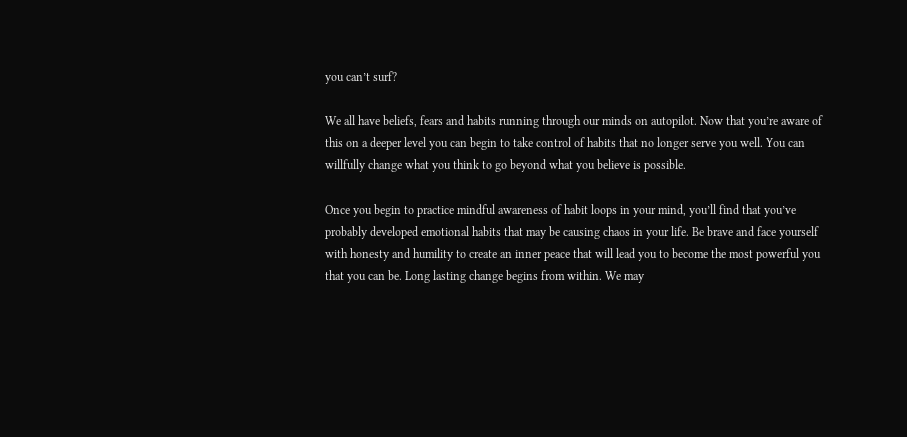you can’t surf?

We all have beliefs, fears and habits running through our minds on autopilot. Now that you’re aware of this on a deeper level you can begin to take control of habits that no longer serve you well. You can willfully change what you think to go beyond what you believe is possible.

Once you begin to practice mindful awareness of habit loops in your mind, you’ll find that you’ve probably developed emotional habits that may be causing chaos in your life. Be brave and face yourself with honesty and humility to create an inner peace that will lead you to become the most powerful you that you can be. Long lasting change begins from within. We may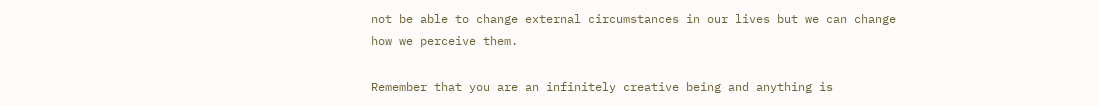not be able to change external circumstances in our lives but we can change how we perceive them.

Remember that you are an infinitely creative being and anything is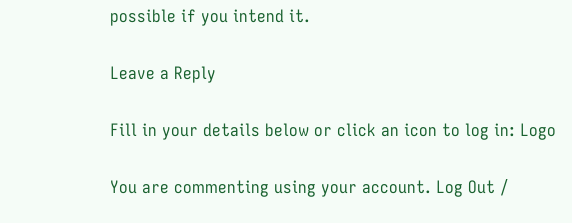possible if you intend it.

Leave a Reply

Fill in your details below or click an icon to log in: Logo

You are commenting using your account. Log Out /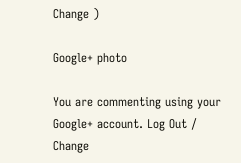Change )

Google+ photo

You are commenting using your Google+ account. Log Out /  Change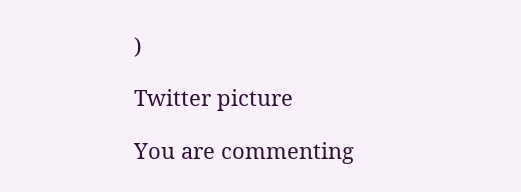)

Twitter picture

You are commenting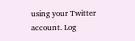using your Twitter account. Log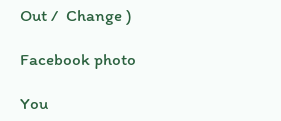Out /  Change )

Facebook photo

You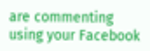are commenting using your Facebook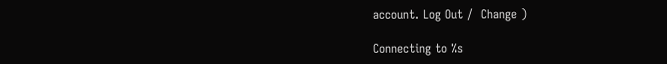account. Log Out /  Change )

Connecting to %s